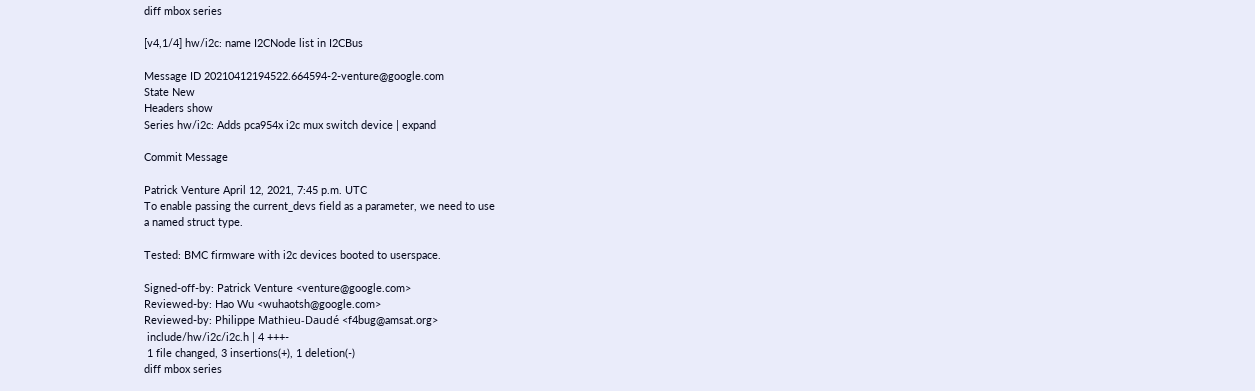diff mbox series

[v4,1/4] hw/i2c: name I2CNode list in I2CBus

Message ID 20210412194522.664594-2-venture@google.com
State New
Headers show
Series hw/i2c: Adds pca954x i2c mux switch device | expand

Commit Message

Patrick Venture April 12, 2021, 7:45 p.m. UTC
To enable passing the current_devs field as a parameter, we need to use
a named struct type.

Tested: BMC firmware with i2c devices booted to userspace.

Signed-off-by: Patrick Venture <venture@google.com>
Reviewed-by: Hao Wu <wuhaotsh@google.com>
Reviewed-by: Philippe Mathieu-Daudé <f4bug@amsat.org>
 include/hw/i2c/i2c.h | 4 +++-
 1 file changed, 3 insertions(+), 1 deletion(-)
diff mbox series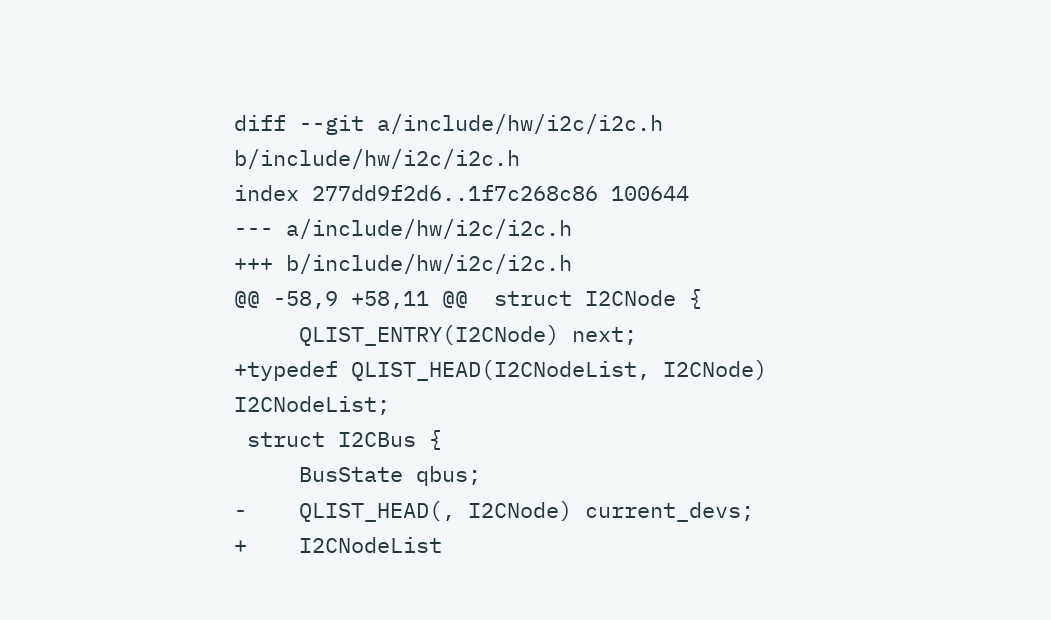diff --git a/include/hw/i2c/i2c.h b/include/hw/i2c/i2c.h
index 277dd9f2d6..1f7c268c86 100644
--- a/include/hw/i2c/i2c.h
+++ b/include/hw/i2c/i2c.h
@@ -58,9 +58,11 @@  struct I2CNode {
     QLIST_ENTRY(I2CNode) next;
+typedef QLIST_HEAD(I2CNodeList, I2CNode) I2CNodeList;
 struct I2CBus {
     BusState qbus;
-    QLIST_HEAD(, I2CNode) current_devs;
+    I2CNodeList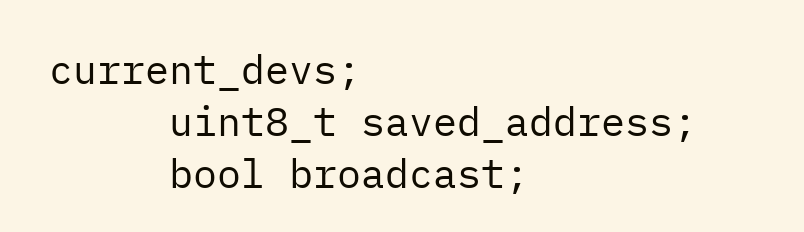current_devs;
     uint8_t saved_address;
     bool broadcast;